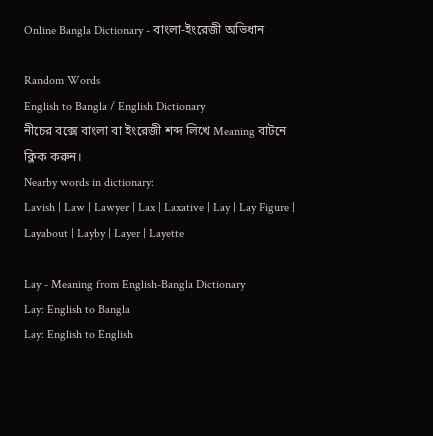Online Bangla Dictionary - বাংলা-ইংরেজী অভিধান

Random Words
English to Bangla / English Dictionary
নীচের বক্সে বাংলা বা ইংরেজী শব্দ লিখে Meaning বাটনে ক্লিক করুন।
Nearby words in dictionary:
Lavish | Law | Lawyer | Lax | Laxative | Lay | Lay Figure | Layabout | Layby | Layer | Layette

Lay - Meaning from English-Bangla Dictionary
Lay: English to Bangla
Lay: English to English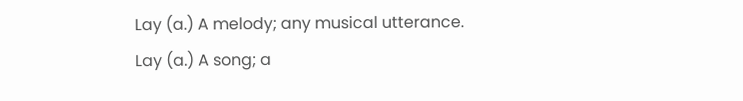Lay (a.) A melody; any musical utterance.
Lay (a.) A song; a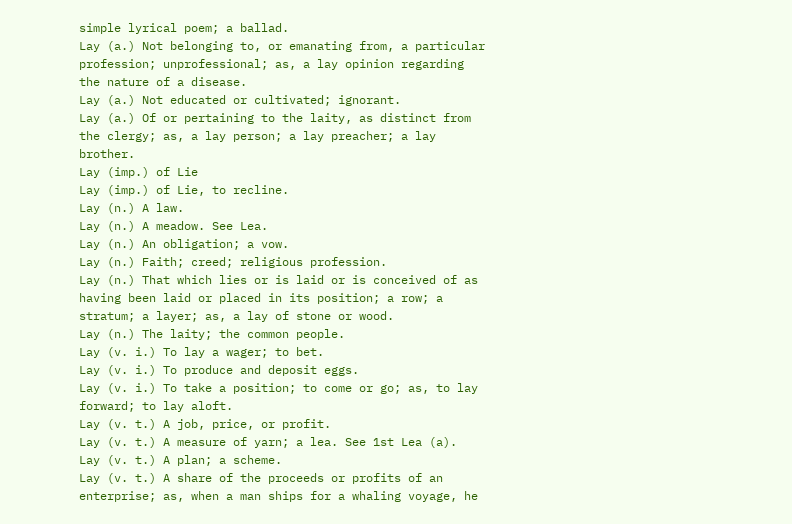simple lyrical poem; a ballad.
Lay (a.) Not belonging to, or emanating from, a particular profession; unprofessional; as, a lay opinion regarding the nature of a disease.
Lay (a.) Not educated or cultivated; ignorant.
Lay (a.) Of or pertaining to the laity, as distinct from the clergy; as, a lay person; a lay preacher; a lay brother.
Lay (imp.) of Lie
Lay (imp.) of Lie, to recline.
Lay (n.) A law.
Lay (n.) A meadow. See Lea.
Lay (n.) An obligation; a vow.
Lay (n.) Faith; creed; religious profession.
Lay (n.) That which lies or is laid or is conceived of as having been laid or placed in its position; a row; a stratum; a layer; as, a lay of stone or wood.
Lay (n.) The laity; the common people.
Lay (v. i.) To lay a wager; to bet.
Lay (v. i.) To produce and deposit eggs.
Lay (v. i.) To take a position; to come or go; as, to lay forward; to lay aloft.
Lay (v. t.) A job, price, or profit.
Lay (v. t.) A measure of yarn; a lea. See 1st Lea (a).
Lay (v. t.) A plan; a scheme.
Lay (v. t.) A share of the proceeds or profits of an enterprise; as, when a man ships for a whaling voyage, he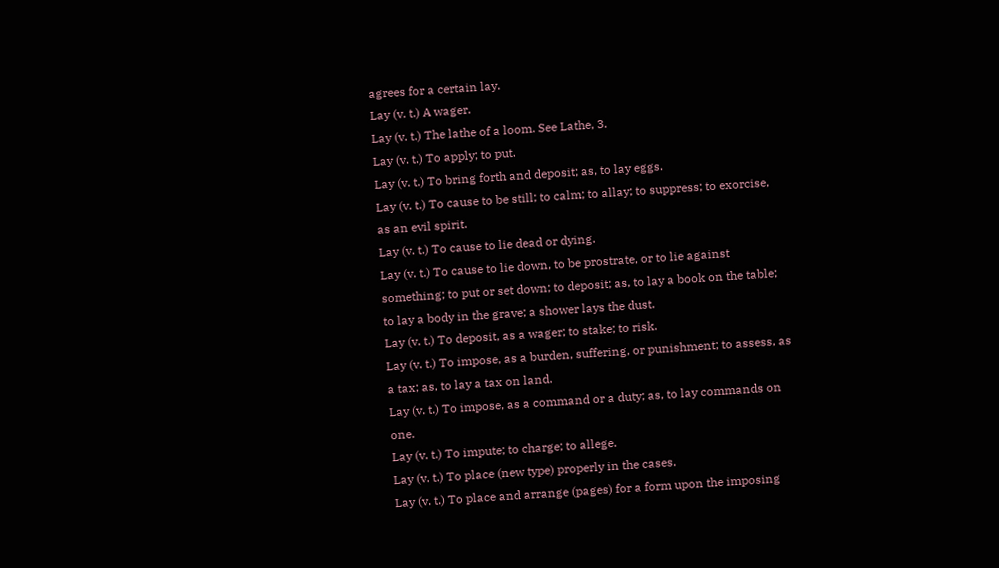agrees for a certain lay.
Lay (v. t.) A wager.
Lay (v. t.) The lathe of a loom. See Lathe, 3.
Lay (v. t.) To apply; to put.
Lay (v. t.) To bring forth and deposit; as, to lay eggs.
Lay (v. t.) To cause to be still; to calm; to allay; to suppress; to exorcise, as an evil spirit.
Lay (v. t.) To cause to lie dead or dying.
Lay (v. t.) To cause to lie down, to be prostrate, or to lie against something; to put or set down; to deposit; as, to lay a book on the table; to lay a body in the grave; a shower lays the dust.
Lay (v. t.) To deposit, as a wager; to stake; to risk.
Lay (v. t.) To impose, as a burden, suffering, or punishment; to assess, as a tax; as, to lay a tax on land.
Lay (v. t.) To impose, as a command or a duty; as, to lay commands on one.
Lay (v. t.) To impute; to charge; to allege.
Lay (v. t.) To place (new type) properly in the cases.
Lay (v. t.) To place and arrange (pages) for a form upon the imposing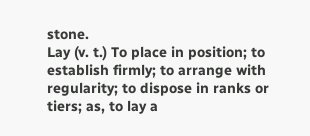stone.
Lay (v. t.) To place in position; to establish firmly; to arrange with regularity; to dispose in ranks or tiers; as, to lay a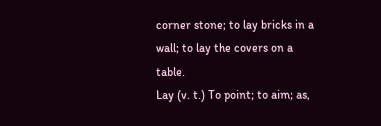corner stone; to lay bricks in a wall; to lay the covers on a table.
Lay (v. t.) To point; to aim; as,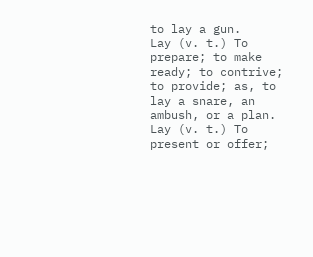to lay a gun.
Lay (v. t.) To prepare; to make ready; to contrive; to provide; as, to lay a snare, an ambush, or a plan.
Lay (v. t.) To present or offer;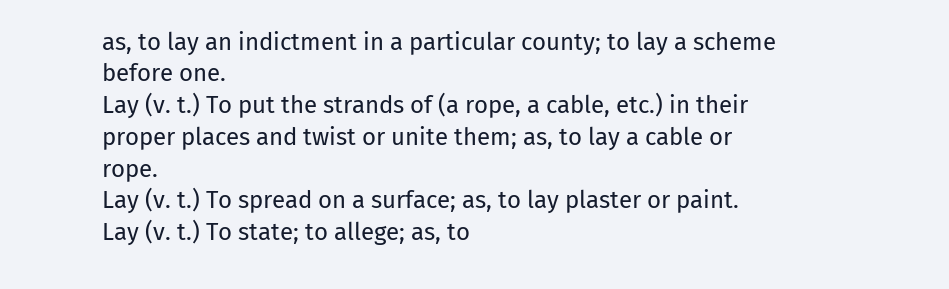as, to lay an indictment in a particular county; to lay a scheme before one.
Lay (v. t.) To put the strands of (a rope, a cable, etc.) in their proper places and twist or unite them; as, to lay a cable or rope.
Lay (v. t.) To spread on a surface; as, to lay plaster or paint.
Lay (v. t.) To state; to allege; as, to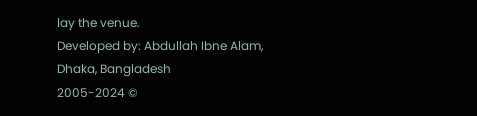lay the venue.
Developed by: Abdullah Ibne Alam, Dhaka, Bangladesh
2005-2024 ©